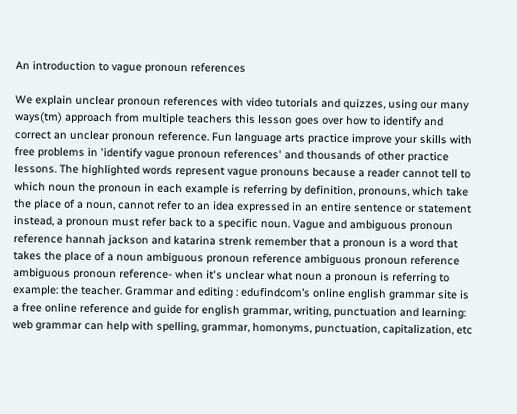An introduction to vague pronoun references

We explain unclear pronoun references with video tutorials and quizzes, using our many ways(tm) approach from multiple teachers this lesson goes over how to identify and correct an unclear pronoun reference. Fun language arts practice improve your skills with free problems in 'identify vague pronoun references' and thousands of other practice lessons. The highlighted words represent vague pronouns because a reader cannot tell to which noun the pronoun in each example is referring by definition, pronouns, which take the place of a noun, cannot refer to an idea expressed in an entire sentence or statement instead, a pronoun must refer back to a specific noun. Vague and ambiguous pronoun reference hannah jackson and katarina strenk remember that a pronoun is a word that takes the place of a noun ambiguous pronoun reference ambiguous pronoun reference ambiguous pronoun reference- when it's unclear what noun a pronoun is referring to example: the teacher. Grammar and editing : edufindcom’s online english grammar site is a free online reference and guide for english grammar, writing, punctuation and learning: web grammar can help with spelling, grammar, homonyms, punctuation, capitalization, etc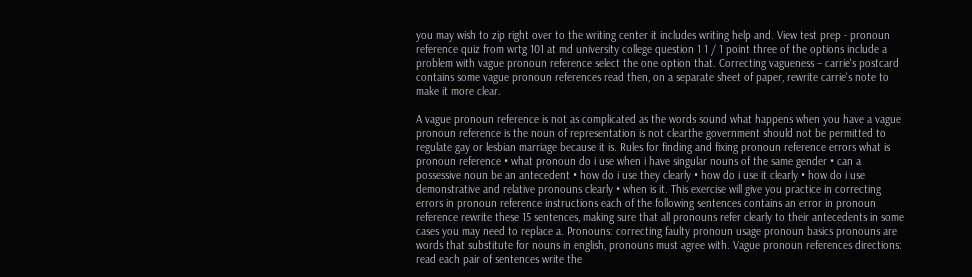you may wish to zip right over to the writing center it includes writing help and. View test prep - pronoun reference quiz from wrtg 101 at md university college question 1 1 / 1 point three of the options include a problem with vague pronoun reference select the one option that. Correcting vagueness – carrie's postcard contains some vague pronoun references read then, on a separate sheet of paper, rewrite carrie's note to make it more clear.

A vague pronoun reference is not as complicated as the words sound what happens when you have a vague pronoun reference is the noun of representation is not clearthe government should not be permitted to regulate gay or lesbian marriage because it is. Rules for finding and fixing pronoun reference errors what is pronoun reference • what pronoun do i use when i have singular nouns of the same gender • can a possessive noun be an antecedent • how do i use they clearly • how do i use it clearly • how do i use demonstrative and relative pronouns clearly • when is it. This exercise will give you practice in correcting errors in pronoun reference instructions each of the following sentences contains an error in pronoun reference rewrite these 15 sentences, making sure that all pronouns refer clearly to their antecedents in some cases you may need to replace a. Pronouns: correcting faulty pronoun usage pronoun basics pronouns are words that substitute for nouns in english, pronouns must agree with. Vague pronoun references directions: read each pair of sentences write the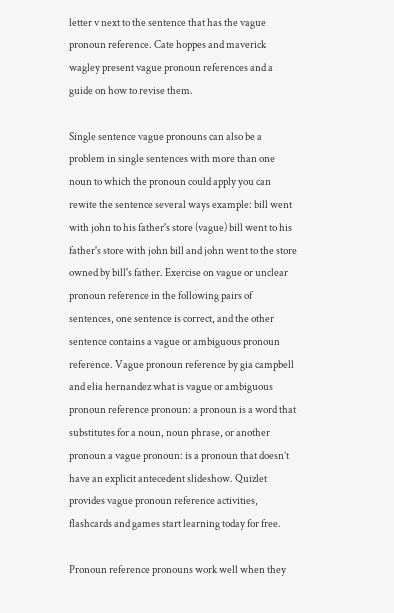letter v next to the sentence that has the vague pronoun reference. Cate hoppes and maverick wagley present vague pronoun references and a guide on how to revise them.

Single sentence vague pronouns can also be a problem in single sentences with more than one noun to which the pronoun could apply you can rewite the sentence several ways example: bill went with john to his father's store (vague) bill went to his father's store with john bill and john went to the store owned by bill's father. Exercise on vague or unclear pronoun reference in the following pairs of sentences, one sentence is correct, and the other sentence contains a vague or ambiguous pronoun reference. Vague pronoun reference by gia campbell and elia hernandez what is vague or ambiguous pronoun reference pronoun: a pronoun is a word that substitutes for a noun, noun phrase, or another pronoun a vague pronoun: is a pronoun that doesn’t have an explicit antecedent slideshow. Quizlet provides vague pronoun reference activities, flashcards and games start learning today for free.

Pronoun reference pronouns work well when they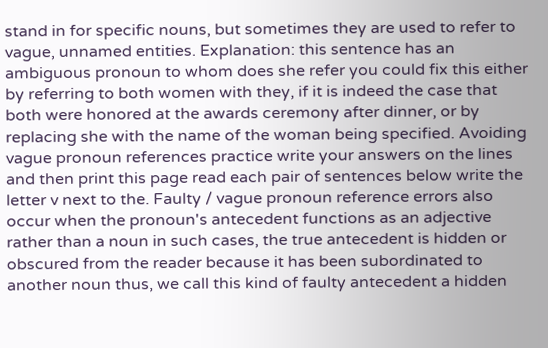stand in for specific nouns, but sometimes they are used to refer to vague, unnamed entities. Explanation: this sentence has an ambiguous pronoun to whom does she refer you could fix this either by referring to both women with they, if it is indeed the case that both were honored at the awards ceremony after dinner, or by replacing she with the name of the woman being specified. Avoiding vague pronoun references practice write your answers on the lines and then print this page read each pair of sentences below write the letter v next to the. Faulty / vague pronoun reference errors also occur when the pronoun's antecedent functions as an adjective rather than a noun in such cases, the true antecedent is hidden or obscured from the reader because it has been subordinated to another noun thus, we call this kind of faulty antecedent a hidden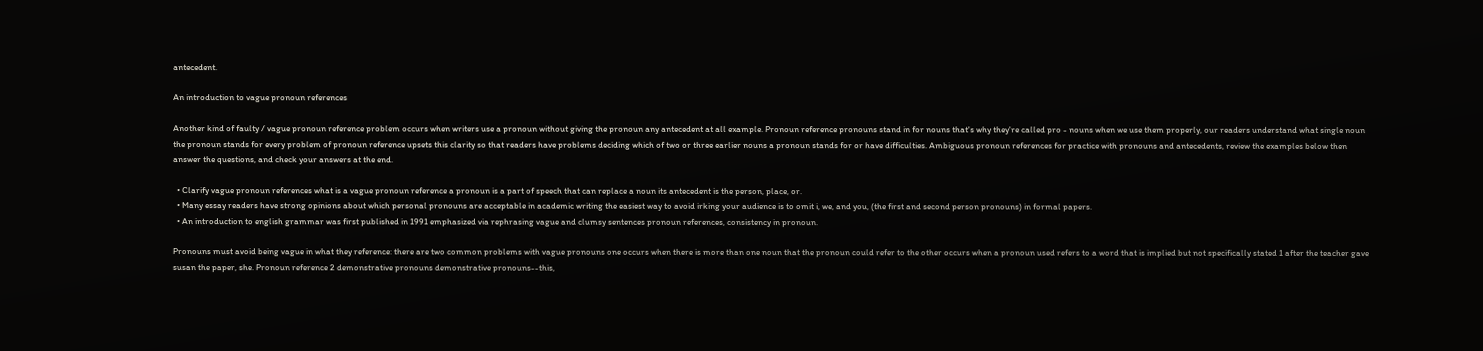antecedent.

An introduction to vague pronoun references

Another kind of faulty / vague pronoun reference problem occurs when writers use a pronoun without giving the pronoun any antecedent at all example. Pronoun reference pronouns stand in for nouns that's why they're called pro - nouns when we use them properly, our readers understand what single noun the pronoun stands for every problem of pronoun reference upsets this clarity so that readers have problems deciding which of two or three earlier nouns a pronoun stands for or have difficulties. Ambiguous pronoun references for practice with pronouns and antecedents, review the examples below then answer the questions, and check your answers at the end.

  • Clarify vague pronoun references what is a vague pronoun reference a pronoun is a part of speech that can replace a noun its antecedent is the person, place, or.
  • Many essay readers have strong opinions about which personal pronouns are acceptable in academic writing the easiest way to avoid irking your audience is to omit i, we, and you, (the first and second person pronouns) in formal papers.
  • An introduction to english grammar was first published in 1991 emphasized via rephrasing vague and clumsy sentences pronoun references, consistency in pronoun.

Pronouns must avoid being vague in what they reference: there are two common problems with vague pronouns one occurs when there is more than one noun that the pronoun could refer to the other occurs when a pronoun used refers to a word that is implied but not specifically stated 1 after the teacher gave susan the paper, she. Pronoun reference 2 demonstrative pronouns demonstrative pronouns--this,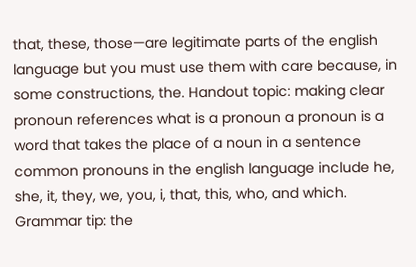that, these, those—are legitimate parts of the english language but you must use them with care because, in some constructions, the. Handout topic: making clear pronoun references what is a pronoun a pronoun is a word that takes the place of a noun in a sentence common pronouns in the english language include he, she, it, they, we, you, i, that, this, who, and which. Grammar tip: the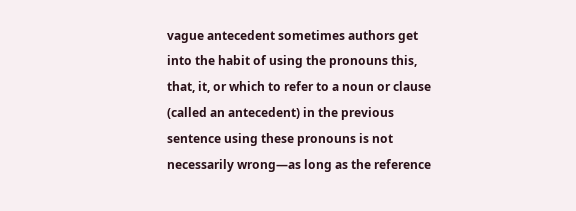vague antecedent sometimes authors get into the habit of using the pronouns this, that, it, or which to refer to a noun or clause (called an antecedent) in the previous sentence using these pronouns is not necessarily wrong—as long as the reference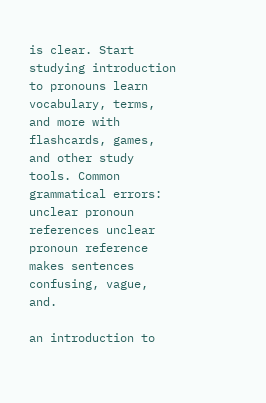is clear. Start studying introduction to pronouns learn vocabulary, terms, and more with flashcards, games, and other study tools. Common grammatical errors: unclear pronoun references unclear pronoun reference makes sentences confusing, vague, and.

an introduction to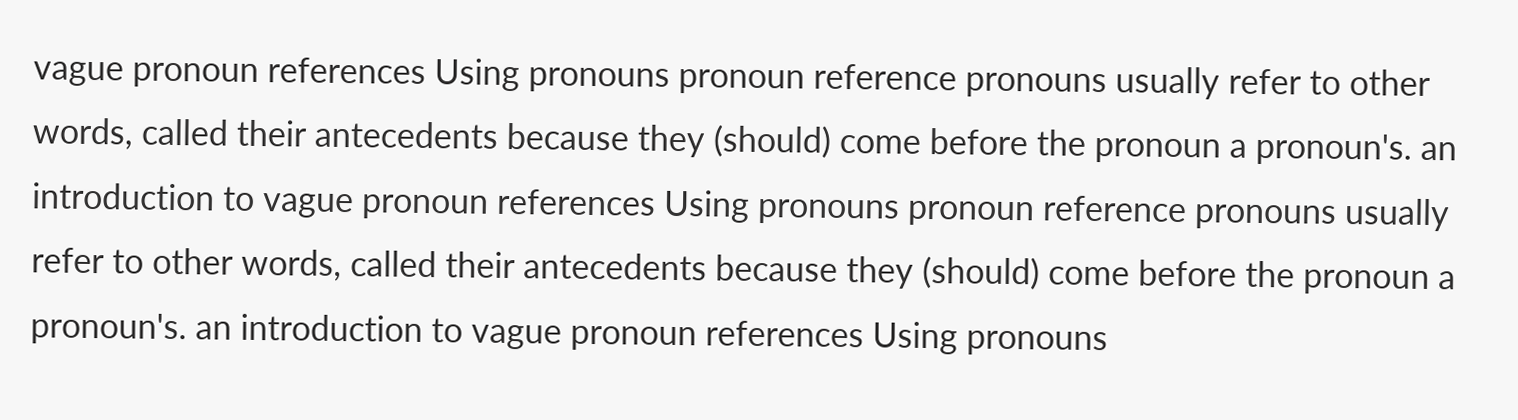vague pronoun references Using pronouns pronoun reference pronouns usually refer to other words, called their antecedents because they (should) come before the pronoun a pronoun's. an introduction to vague pronoun references Using pronouns pronoun reference pronouns usually refer to other words, called their antecedents because they (should) come before the pronoun a pronoun's. an introduction to vague pronoun references Using pronouns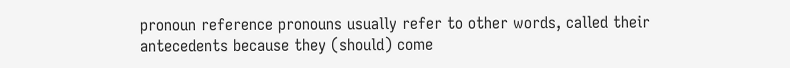pronoun reference pronouns usually refer to other words, called their antecedents because they (should) come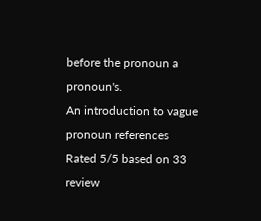before the pronoun a pronoun's.
An introduction to vague pronoun references
Rated 5/5 based on 33 review